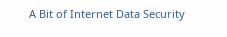A Bit of Internet Data Security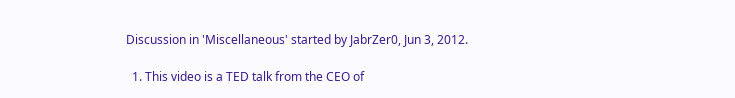Discussion in 'Miscellaneous' started by JabrZer0, Jun 3, 2012.

  1. This video is a TED talk from the CEO of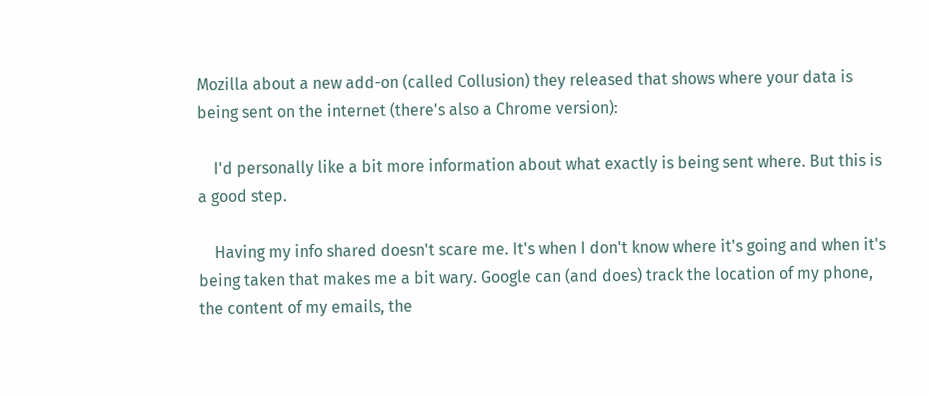Mozilla about a new add-on (called Collusion) they released that shows where your data is being sent on the internet (there's also a Chrome version):

    I'd personally like a bit more information about what exactly is being sent where. But this is a good step.

    Having my info shared doesn't scare me. It's when I don't know where it's going and when it's being taken that makes me a bit wary. Google can (and does) track the location of my phone, the content of my emails, the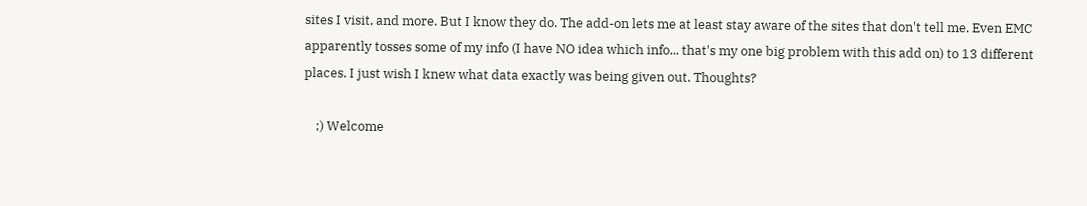sites I visit, and more. But I know they do. The add-on lets me at least stay aware of the sites that don't tell me. Even EMC apparently tosses some of my info (I have NO idea which info... that's my one big problem with this add on) to 13 different places. I just wish I knew what data exactly was being given out. Thoughts?

    ;) Welcome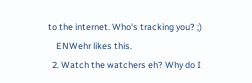to the internet. Who's tracking you? ;)
    ENWehr likes this.
  2. Watch the watchers eh? Why do I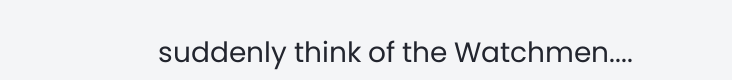suddenly think of the Watchmen....